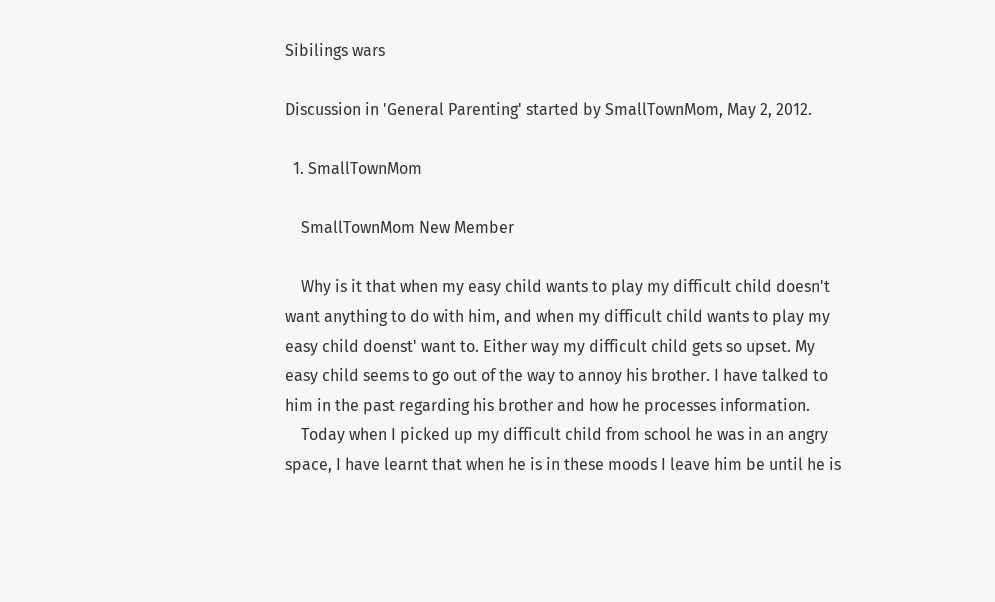Sibilings wars

Discussion in 'General Parenting' started by SmallTownMom, May 2, 2012.

  1. SmallTownMom

    SmallTownMom New Member

    Why is it that when my easy child wants to play my difficult child doesn't want anything to do with him, and when my difficult child wants to play my easy child doenst' want to. Either way my difficult child gets so upset. My easy child seems to go out of the way to annoy his brother. I have talked to him in the past regarding his brother and how he processes information.
    Today when I picked up my difficult child from school he was in an angry space, I have learnt that when he is in these moods I leave him be until he is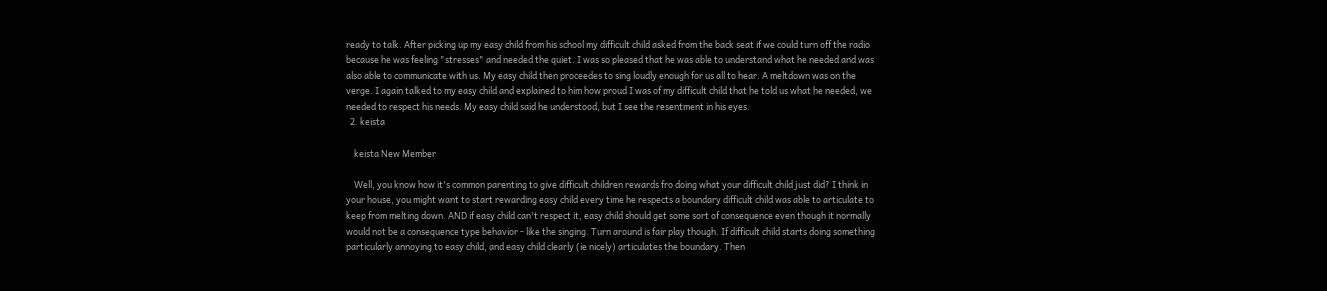ready to talk. After picking up my easy child from his school my difficult child asked from the back seat if we could turn off the radio because he was feeling "stresses" and needed the quiet. I was so pleased that he was able to understand what he needed and was also able to communicate with us. My easy child then proceedes to sing loudly enough for us all to hear. A meltdown was on the verge. I again talked to my easy child and explained to him how proud I was of my difficult child that he told us what he needed, we needed to respect his needs. My easy child said he understood, but I see the resentment in his eyes.
  2. keista

    keista New Member

    Well, you know how it's common parenting to give difficult children rewards fro doing what your difficult child just did? I think in your house, you might want to start rewarding easy child every time he respects a boundary difficult child was able to articulate to keep from melting down. AND if easy child can't respect it, easy child should get some sort of consequence even though it normally would not be a consequence type behavior - like the singing. Turn around is fair play though. If difficult child starts doing something particularly annoying to easy child, and easy child clearly (ie nicely) articulates the boundary. Then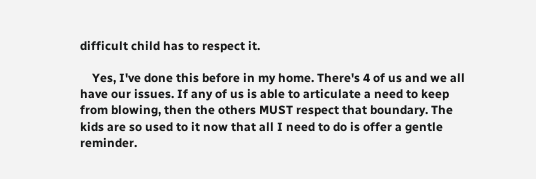difficult child has to respect it.

    Yes, I've done this before in my home. There's 4 of us and we all have our issues. If any of us is able to articulate a need to keep from blowing, then the others MUST respect that boundary. The kids are so used to it now that all I need to do is offer a gentle reminder.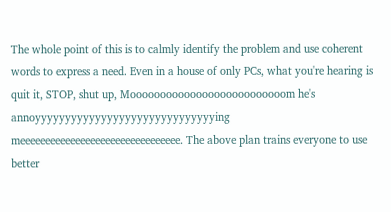The whole point of this is to calmly identify the problem and use coherent words to express a need. Even in a house of only PCs, what you're hearing is quit it, STOP, shut up, Moooooooooooooooooooooooooom he's annoyyyyyyyyyyyyyyyyyyyyyyyyyyyyyying meeeeeeeeeeeeeeeeeeeeeeeeeeeeeeee. The above plan trains everyone to use better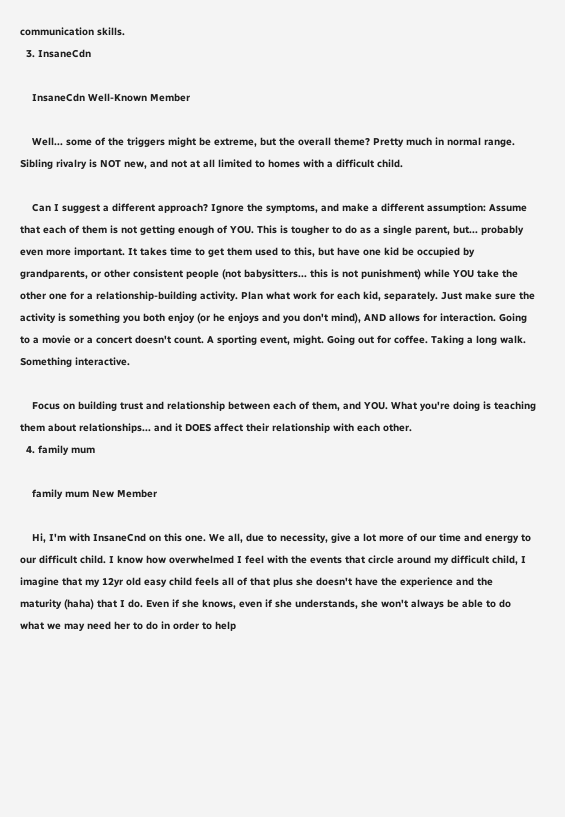communication skills.
  3. InsaneCdn

    InsaneCdn Well-Known Member

    Well... some of the triggers might be extreme, but the overall theme? Pretty much in normal range. Sibling rivalry is NOT new, and not at all limited to homes with a difficult child.

    Can I suggest a different approach? Ignore the symptoms, and make a different assumption: Assume that each of them is not getting enough of YOU. This is tougher to do as a single parent, but... probably even more important. It takes time to get them used to this, but have one kid be occupied by grandparents, or other consistent people (not babysitters... this is not punishment) while YOU take the other one for a relationship-building activity. Plan what work for each kid, separately. Just make sure the activity is something you both enjoy (or he enjoys and you don't mind), AND allows for interaction. Going to a movie or a concert doesn't count. A sporting event, might. Going out for coffee. Taking a long walk. Something interactive.

    Focus on building trust and relationship between each of them, and YOU. What you're doing is teaching them about relationships... and it DOES affect their relationship with each other.
  4. family mum

    family mum New Member

    Hi, I'm with InsaneCnd on this one. We all, due to necessity, give a lot more of our time and energy to our difficult child. I know how overwhelmed I feel with the events that circle around my difficult child, I imagine that my 12yr old easy child feels all of that plus she doesn't have the experience and the maturity (haha) that I do. Even if she knows, even if she understands, she won't always be able to do what we may need her to do in order to help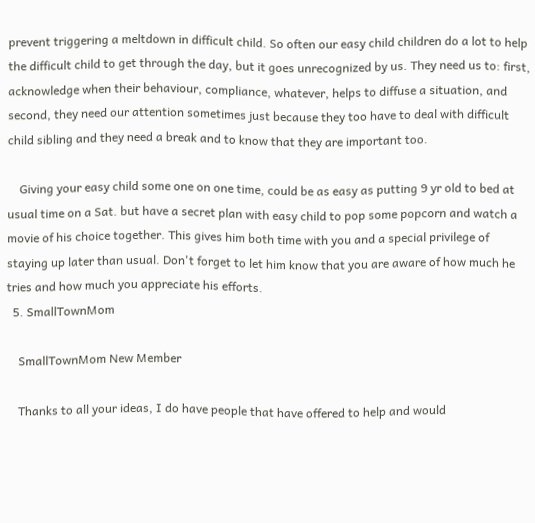prevent triggering a meltdown in difficult child. So often our easy child children do a lot to help the difficult child to get through the day, but it goes unrecognized by us. They need us to: first, acknowledge when their behaviour, compliance, whatever, helps to diffuse a situation, and second, they need our attention sometimes just because they too have to deal with difficult child sibling and they need a break and to know that they are important too.

    Giving your easy child some one on one time, could be as easy as putting 9 yr old to bed at usual time on a Sat. but have a secret plan with easy child to pop some popcorn and watch a movie of his choice together. This gives him both time with you and a special privilege of staying up later than usual. Don't forget to let him know that you are aware of how much he tries and how much you appreciate his efforts.
  5. SmallTownMom

    SmallTownMom New Member

    Thanks to all your ideas, I do have people that have offered to help and would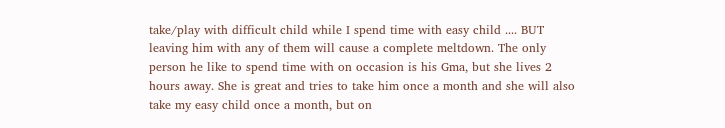take/play with difficult child while I spend time with easy child .... BUT leaving him with any of them will cause a complete meltdown. The only person he like to spend time with on occasion is his Gma, but she lives 2 hours away. She is great and tries to take him once a month and she will also take my easy child once a month, but on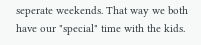seperate weekends. That way we both have our "special" time with the kids.